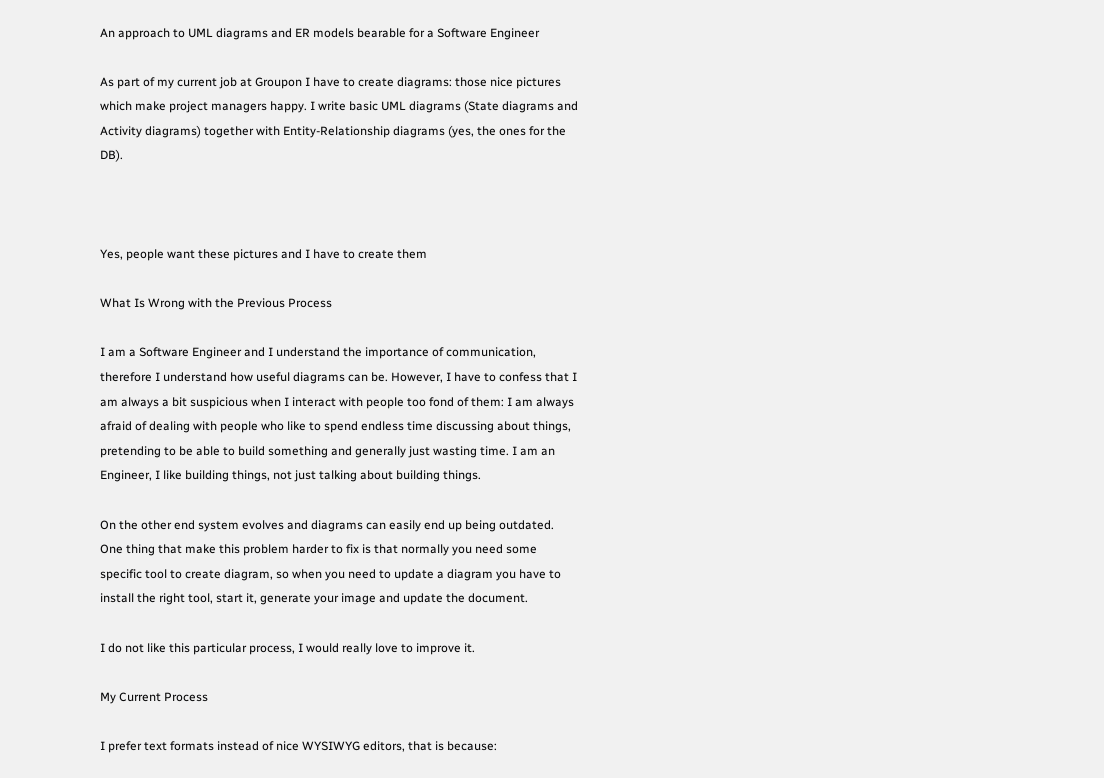An approach to UML diagrams and ER models bearable for a Software Engineer

As part of my current job at Groupon I have to create diagrams: those nice pictures which make project managers happy. I write basic UML diagrams (State diagrams and Activity diagrams) together with Entity-Relationship diagrams (yes, the ones for the DB).



Yes, people want these pictures and I have to create them

What Is Wrong with the Previous Process

I am a Software Engineer and I understand the importance of communication, therefore I understand how useful diagrams can be. However, I have to confess that I am always a bit suspicious when I interact with people too fond of them: I am always afraid of dealing with people who like to spend endless time discussing about things, pretending to be able to build something and generally just wasting time. I am an Engineer, I like building things, not just talking about building things.

On the other end system evolves and diagrams can easily end up being outdated. One thing that make this problem harder to fix is that normally you need some specific tool to create diagram, so when you need to update a diagram you have to install the right tool, start it, generate your image and update the document.

I do not like this particular process, I would really love to improve it.

My Current Process

I prefer text formats instead of nice WYSIWYG editors, that is because: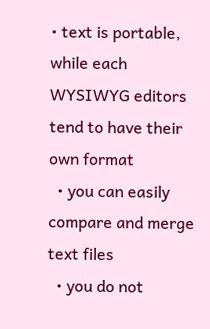• text is portable, while each WYSIWYG editors tend to have their own format
  • you can easily compare and merge text files
  • you do not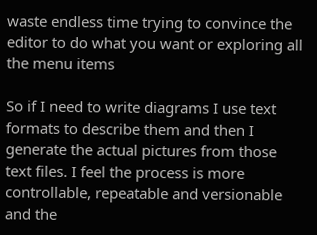waste endless time trying to convince the editor to do what you want or exploring all the menu items

So if I need to write diagrams I use text formats to describe them and then I generate the actual pictures from those text files. I feel the process is more controllable, repeatable and versionable and the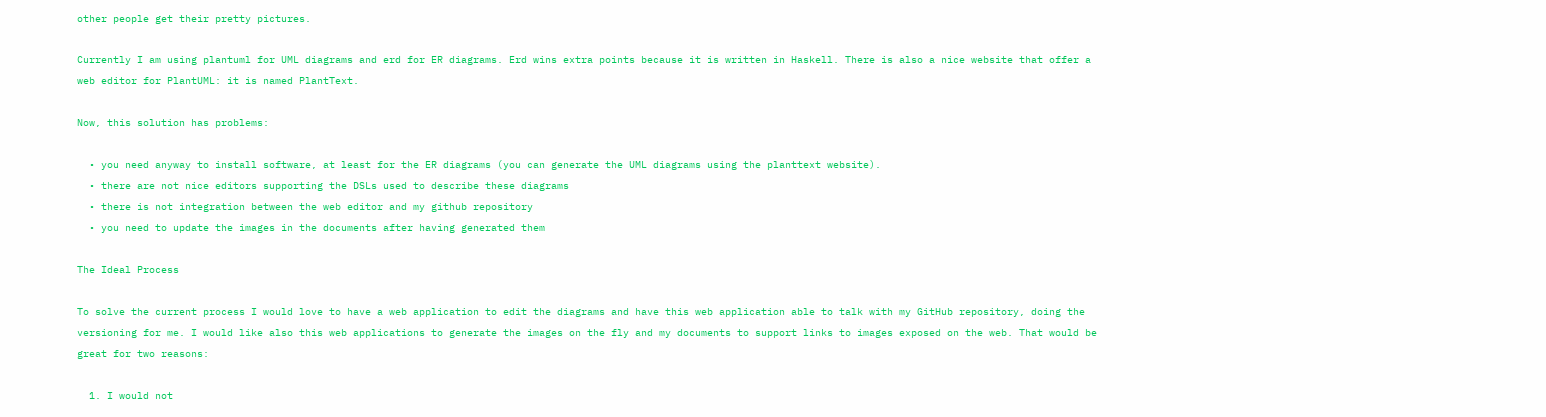other people get their pretty pictures.

Currently I am using plantuml for UML diagrams and erd for ER diagrams. Erd wins extra points because it is written in Haskell. There is also a nice website that offer a web editor for PlantUML: it is named PlantText.

Now, this solution has problems:

  • you need anyway to install software, at least for the ER diagrams (you can generate the UML diagrams using the planttext website).
  • there are not nice editors supporting the DSLs used to describe these diagrams
  • there is not integration between the web editor and my github repository
  • you need to update the images in the documents after having generated them

The Ideal Process

To solve the current process I would love to have a web application to edit the diagrams and have this web application able to talk with my GitHub repository, doing the versioning for me. I would like also this web applications to generate the images on the fly and my documents to support links to images exposed on the web. That would be great for two reasons:

  1. I would not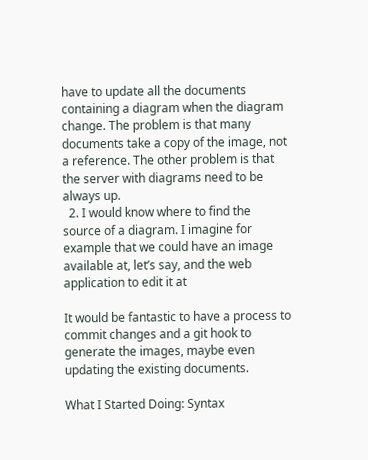have to update all the documents containing a diagram when the diagram change. The problem is that many documents take a copy of the image, not a reference. The other problem is that the server with diagrams need to be always up.
  2. I would know where to find the source of a diagram. I imagine for example that we could have an image available at, let’s say, and the web application to edit it at

It would be fantastic to have a process to commit changes and a git hook to generate the images, maybe even updating the existing documents.

What I Started Doing: Syntax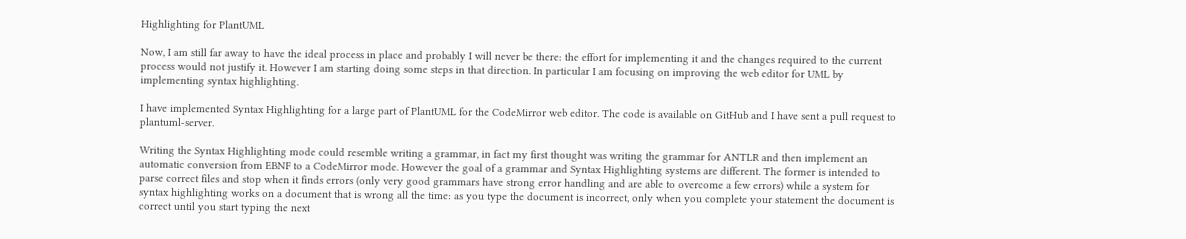Highlighting for PlantUML

Now, I am still far away to have the ideal process in place and probably I will never be there: the effort for implementing it and the changes required to the current process would not justify it. However I am starting doing some steps in that direction. In particular I am focusing on improving the web editor for UML by implementing syntax highlighting.

I have implemented Syntax Highlighting for a large part of PlantUML for the CodeMirror web editor. The code is available on GitHub and I have sent a pull request to plantuml-server.

Writing the Syntax Highlighting mode could resemble writing a grammar, in fact my first thought was writing the grammar for ANTLR and then implement an automatic conversion from EBNF to a CodeMirror mode. However the goal of a grammar and Syntax Highlighting systems are different. The former is intended to parse correct files and stop when it finds errors (only very good grammars have strong error handling and are able to overcome a few errors) while a system for syntax highlighting works on a document that is wrong all the time: as you type the document is incorrect, only when you complete your statement the document is correct until you start typing the next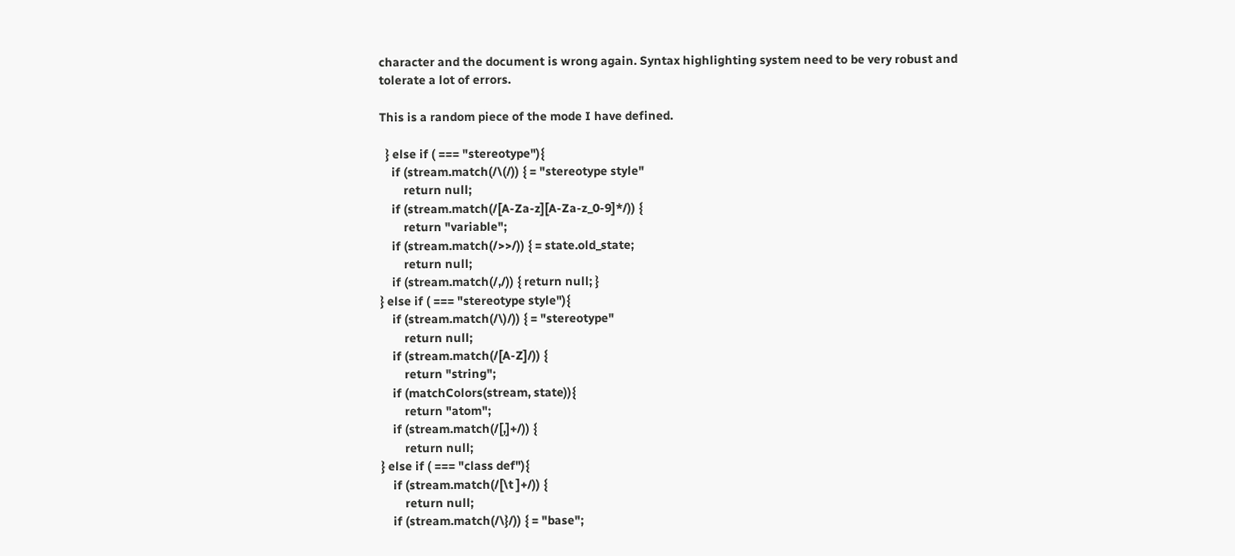character and the document is wrong again. Syntax highlighting system need to be very robust and tolerate a lot of errors.

This is a random piece of the mode I have defined.

  } else if ( === "stereotype"){
    if (stream.match(/\(/)) { = "stereotype style"
        return null;
    if (stream.match(/[A-Za-z][A-Za-z_0-9]*/)) {
        return "variable";
    if (stream.match(/>>/)) { = state.old_state;
        return null;
    if (stream.match(/,/)) { return null; }
} else if ( === "stereotype style"){
    if (stream.match(/\)/)) { = "stereotype"
        return null;
    if (stream.match(/[A-Z]/)) {
        return "string";
    if (matchColors(stream, state)){
        return "atom";
    if (stream.match(/[,]+/)) {
        return null;
} else if ( === "class def"){
    if (stream.match(/[\t ]+/)) {
        return null;
    if (stream.match(/\}/)) { = "base";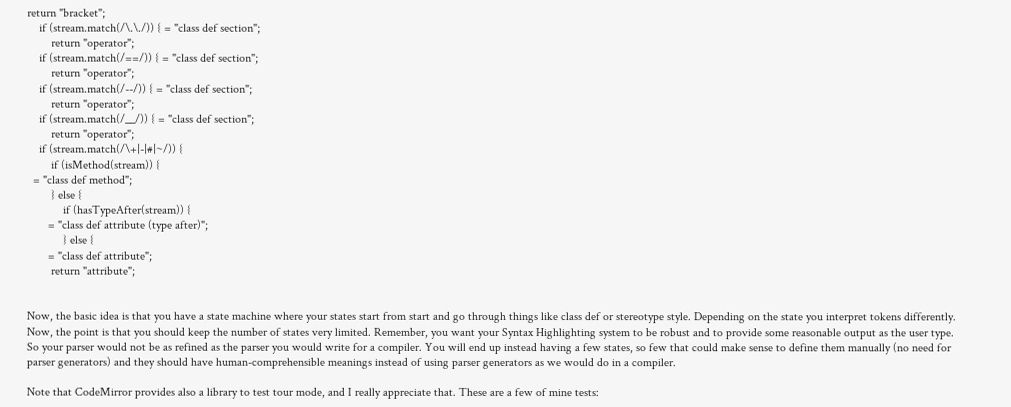return "bracket";
    if (stream.match(/\.\./)) { = "class def section";
        return "operator";
    if (stream.match(/==/)) { = "class def section";
        return "operator";
    if (stream.match(/--/)) { = "class def section";
        return "operator";
    if (stream.match(/__/)) { = "class def section";
        return "operator";
    if (stream.match(/\+|-|#|~/)) {
        if (isMethod(stream)) {
  = "class def method";
        } else {
            if (hasTypeAfter(stream)) {
       = "class def attribute (type after)";
            } else {
       = "class def attribute";
        return "attribute";


Now, the basic idea is that you have a state machine where your states start from start and go through things like class def or stereotype style. Depending on the state you interpret tokens differently. Now, the point is that you should keep the number of states very limited. Remember, you want your Syntax Highlighting system to be robust and to provide some reasonable output as the user type. So your parser would not be as refined as the parser you would write for a compiler. You will end up instead having a few states, so few that could make sense to define them manually (no need for parser generators) and they should have human-comprehensible meanings instead of using parser generators as we would do in a compiler.

Note that CodeMirror provides also a library to test tour mode, and I really appreciate that. These are a few of mine tests: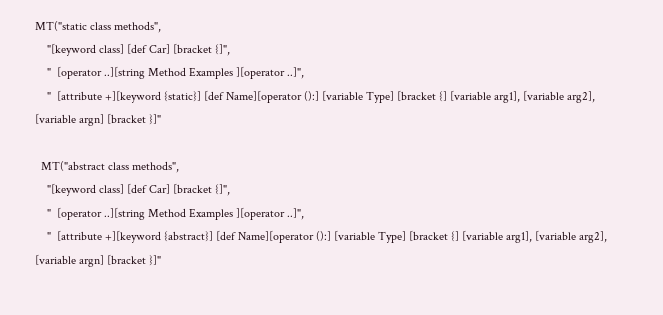MT("static class methods",
    "[keyword class] [def Car] [bracket {]",
    "  [operator ..][string Method Examples ][operator ..]",
    "  [attribute +][keyword {static}] [def Name][operator ():] [variable Type] [bracket {] [variable arg1], [variable arg2], [variable argn] [bracket }]"

  MT("abstract class methods",
    "[keyword class] [def Car] [bracket {]",
    "  [operator ..][string Method Examples ][operator ..]",
    "  [attribute +][keyword {abstract}] [def Name][operator ():] [variable Type] [bracket {] [variable arg1], [variable arg2], [variable argn] [bracket }]"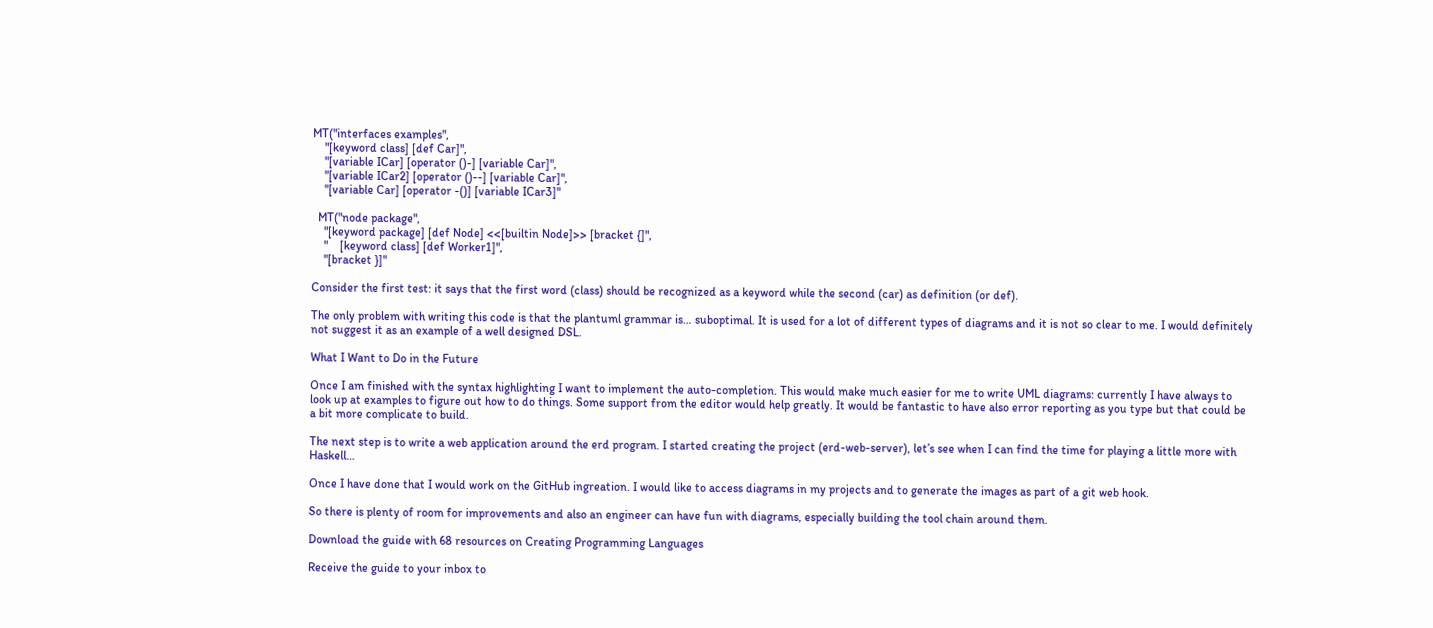MT("interfaces examples",
    "[keyword class] [def Car]",
    "[variable ICar] [operator ()-] [variable Car]",
    "[variable ICar2] [operator ()--] [variable Car]",
    "[variable Car] [operator -()] [variable ICar3]"

  MT("node package",
    "[keyword package] [def Node] <<[builtin Node]>> [bracket {]",
    "    [keyword class] [def Worker1]",
    "[bracket }]"

Consider the first test: it says that the first word (class) should be recognized as a keyword while the second (car) as definition (or def).

The only problem with writing this code is that the plantuml grammar is… suboptimal. It is used for a lot of different types of diagrams and it is not so clear to me. I would definitely not suggest it as an example of a well designed DSL.

What I Want to Do in the Future

Once I am finished with the syntax highlighting I want to implement the auto-completion. This would make much easier for me to write UML diagrams: currently I have always to look up at examples to figure out how to do things. Some support from the editor would help greatly. It would be fantastic to have also error reporting as you type but that could be a bit more complicate to build.

The next step is to write a web application around the erd program. I started creating the project (erd-web-server), let’s see when I can find the time for playing a little more with Haskell…

Once I have done that I would work on the GitHub ingreation. I would like to access diagrams in my projects and to generate the images as part of a git web hook.

So there is plenty of room for improvements and also an engineer can have fun with diagrams, especially building the tool chain around them.

Download the guide with 68 resources on Creating Programming Languages

Receive the guide to your inbox to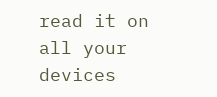read it on all your devices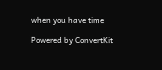when you have time

Powered by ConvertKit